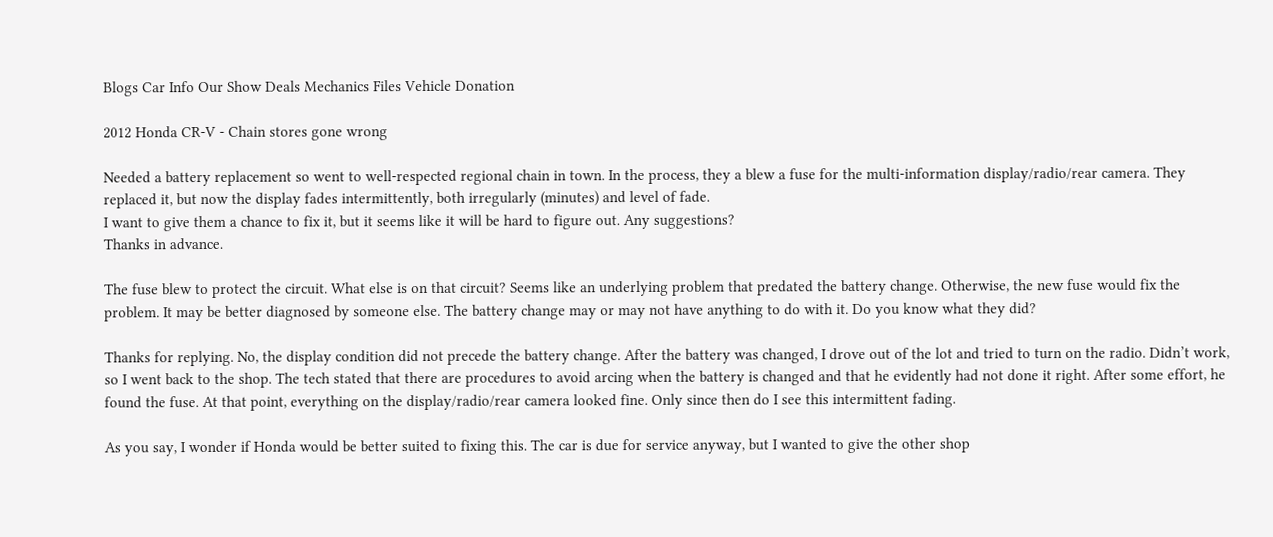Blogs Car Info Our Show Deals Mechanics Files Vehicle Donation

2012 Honda CR-V - Chain stores gone wrong

Needed a battery replacement so went to well-respected regional chain in town. In the process, they a blew a fuse for the multi-information display/radio/rear camera. They replaced it, but now the display fades intermittently, both irregularly (minutes) and level of fade.
I want to give them a chance to fix it, but it seems like it will be hard to figure out. Any suggestions?
Thanks in advance.

The fuse blew to protect the circuit. What else is on that circuit? Seems like an underlying problem that predated the battery change. Otherwise, the new fuse would fix the problem. It may be better diagnosed by someone else. The battery change may or may not have anything to do with it. Do you know what they did?

Thanks for replying. No, the display condition did not precede the battery change. After the battery was changed, I drove out of the lot and tried to turn on the radio. Didn’t work, so I went back to the shop. The tech stated that there are procedures to avoid arcing when the battery is changed and that he evidently had not done it right. After some effort, he found the fuse. At that point, everything on the display/radio/rear camera looked fine. Only since then do I see this intermittent fading.

As you say, I wonder if Honda would be better suited to fixing this. The car is due for service anyway, but I wanted to give the other shop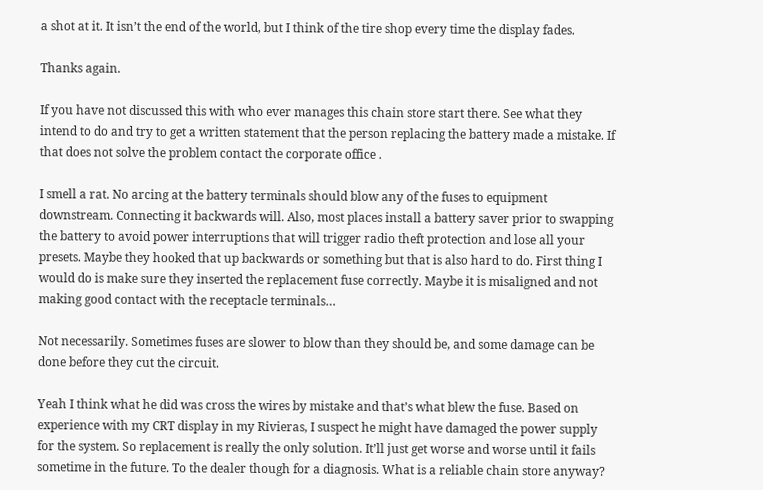a shot at it. It isn’t the end of the world, but I think of the tire shop every time the display fades.

Thanks again.

If you have not discussed this with who ever manages this chain store start there. See what they intend to do and try to get a written statement that the person replacing the battery made a mistake. If that does not solve the problem contact the corporate office .

I smell a rat. No arcing at the battery terminals should blow any of the fuses to equipment downstream. Connecting it backwards will. Also, most places install a battery saver prior to swapping the battery to avoid power interruptions that will trigger radio theft protection and lose all your presets. Maybe they hooked that up backwards or something but that is also hard to do. First thing I would do is make sure they inserted the replacement fuse correctly. Maybe it is misaligned and not making good contact with the receptacle terminals…

Not necessarily. Sometimes fuses are slower to blow than they should be, and some damage can be done before they cut the circuit.

Yeah I think what he did was cross the wires by mistake and that’s what blew the fuse. Based on experience with my CRT display in my Rivieras, I suspect he might have damaged the power supply for the system. So replacement is really the only solution. It’ll just get worse and worse until it fails sometime in the future. To the dealer though for a diagnosis. What is a reliable chain store anyway?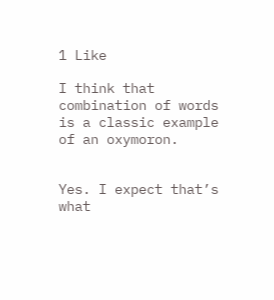1 Like

I think that combination of words is a classic example of an oxymoron.


Yes. I expect that’s what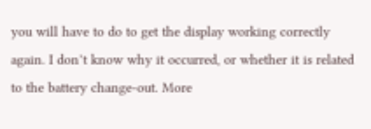you will have to do to get the display working correctly again. I don’t know why it occurred, or whether it is related to the battery change-out. More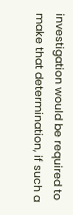investigation would be required to make that determination, if such a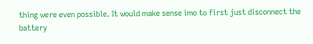thing were even possible. It would make sense imo to first just disconnect the battery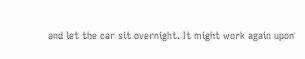and let the car sit overnight. It might work again upon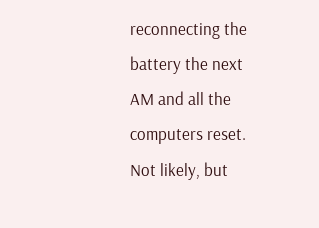reconnecting the battery the next AM and all the computers reset. Not likely, but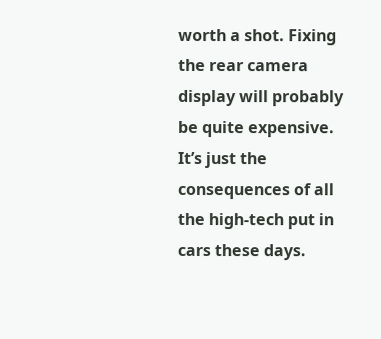worth a shot. Fixing the rear camera display will probably be quite expensive. It’s just the consequences of all the high-tech put in cars these days.